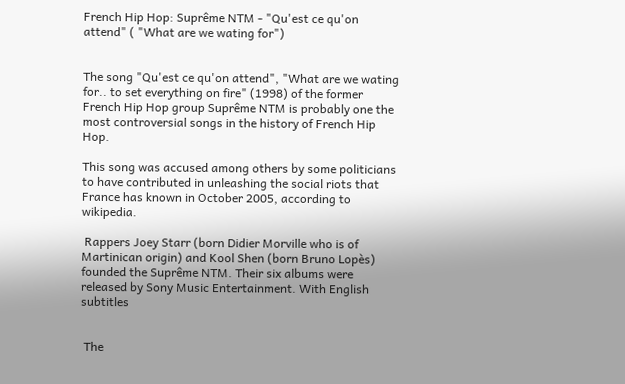French Hip Hop: Suprême NTM - "Qu'est ce qu'on attend" ( "What are we wating for")


The song "Qu'est ce qu'on attend", "What are we wating for.. to set everything on fire" (1998) of the former French Hip Hop group Suprême NTM is probably one the most controversial songs in the history of French Hip Hop.

This song was accused among others by some politicians to have contributed in unleashing the social riots that France has known in October 2005, according to wikipedia.

 Rappers Joey Starr (born Didier Morville who is of Martinican origin) and Kool Shen (born Bruno Lopès) founded the Suprême NTM. Their six albums were released by Sony Music Entertainment. With English subtitles


 The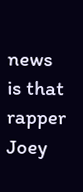news is that rapper Joey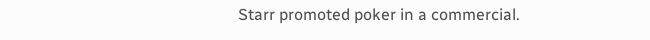Starr promoted poker in a commercial.